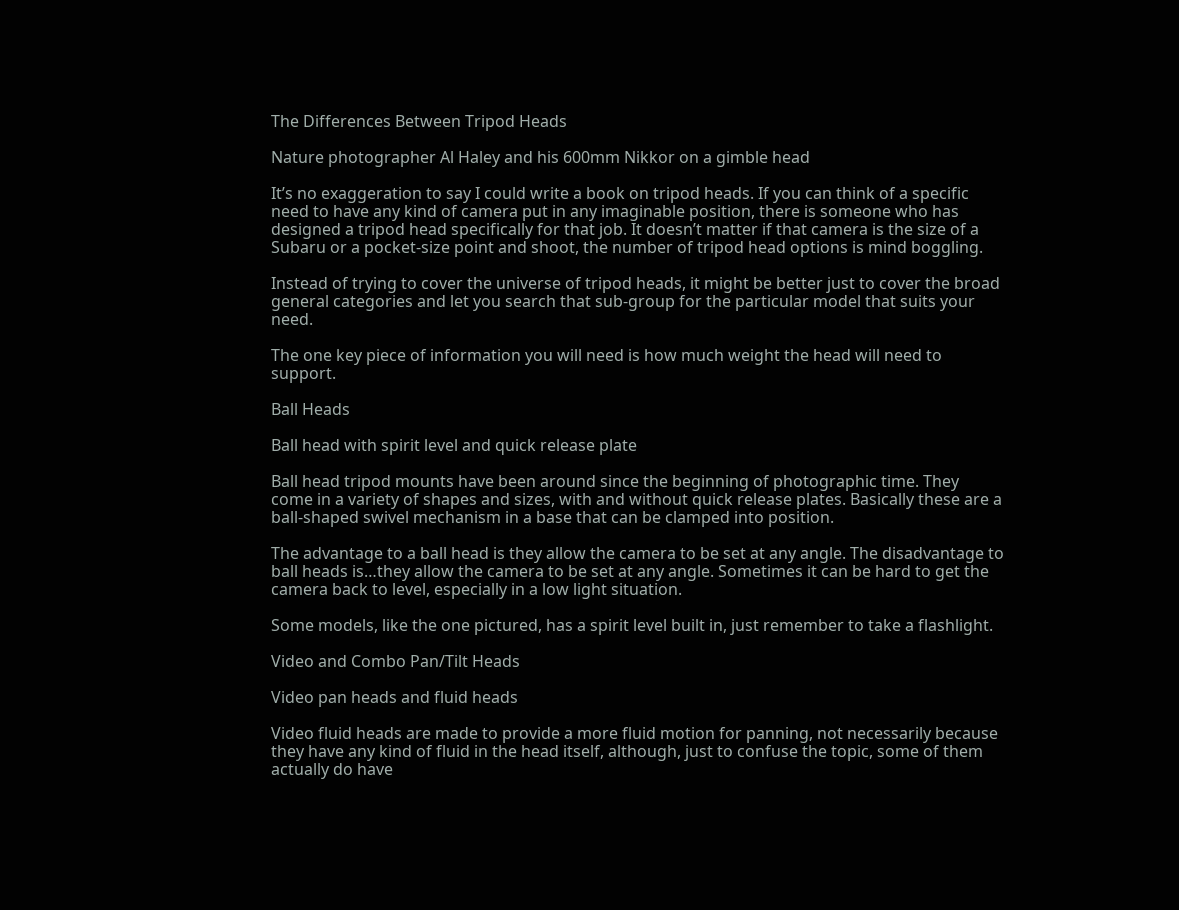The Differences Between Tripod Heads

Nature photographer Al Haley and his 600mm Nikkor on a gimble head

It’s no exaggeration to say I could write a book on tripod heads. If you can think of a specific need to have any kind of camera put in any imaginable position, there is someone who has designed a tripod head specifically for that job. It doesn’t matter if that camera is the size of a Subaru or a pocket-size point and shoot, the number of tripod head options is mind boggling.

Instead of trying to cover the universe of tripod heads, it might be better just to cover the broad general categories and let you search that sub-group for the particular model that suits your need.

The one key piece of information you will need is how much weight the head will need to support.

Ball Heads

Ball head with spirit level and quick release plate

Ball head tripod mounts have been around since the beginning of photographic time. They come in a variety of shapes and sizes, with and without quick release plates. Basically these are a ball-shaped swivel mechanism in a base that can be clamped into position.

The advantage to a ball head is they allow the camera to be set at any angle. The disadvantage to ball heads is…they allow the camera to be set at any angle. Sometimes it can be hard to get the camera back to level, especially in a low light situation.

Some models, like the one pictured, has a spirit level built in, just remember to take a flashlight.

Video and Combo Pan/Tilt Heads

Video pan heads and fluid heads

Video fluid heads are made to provide a more fluid motion for panning, not necessarily because they have any kind of fluid in the head itself, although, just to confuse the topic, some of them actually do have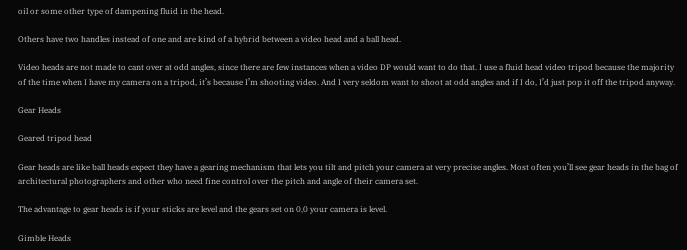oil or some other type of dampening fluid in the head.

Others have two handles instead of one and are kind of a hybrid between a video head and a ball head.

Video heads are not made to cant over at odd angles, since there are few instances when a video DP would want to do that. I use a fluid head video tripod because the majority of the time when I have my camera on a tripod, it’s because I’m shooting video. And I very seldom want to shoot at odd angles and if I do, I’d just pop it off the tripod anyway.

Gear Heads

Geared tripod head

Gear heads are like ball heads expect they have a gearing mechanism that lets you tilt and pitch your camera at very precise angles. Most often you’ll see gear heads in the bag of architectural photographers and other who need fine control over the pitch and angle of their camera set.

The advantage to gear heads is if your sticks are level and the gears set on 0,0 your camera is level.

Gimble Heads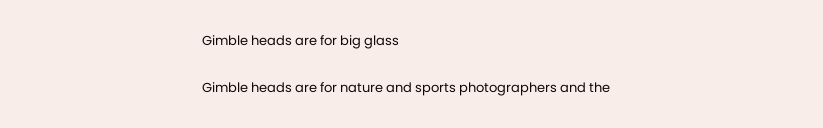Gimble heads are for big glass

Gimble heads are for nature and sports photographers and the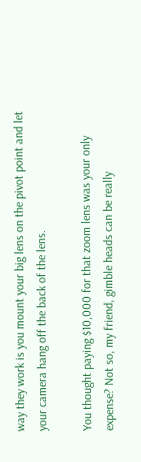way they work is you mount your big lens on the pivot point and let your camera hang off the back of the lens.

You thought paying $10,000 for that zoom lens was your only expense? Not so, my friend, gimble heads can be really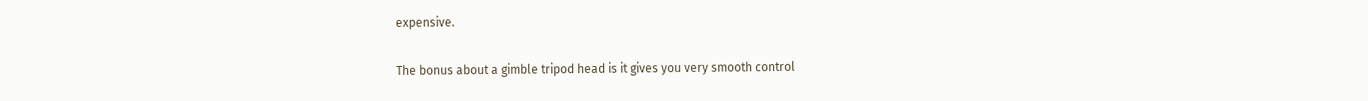expensive.

The bonus about a gimble tripod head is it gives you very smooth control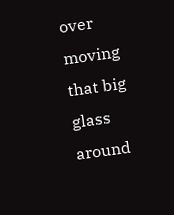over moving that big glass around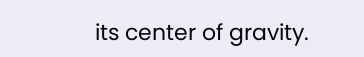its center of gravity.